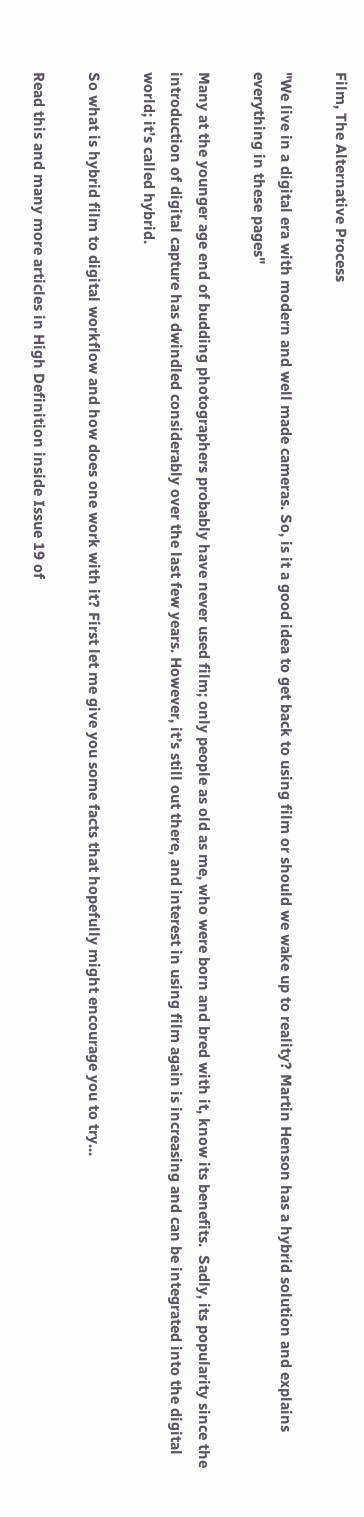Film, The Alternative Process

"We live in a digital era with modern and well made cameras. So, is it a good idea to get back to using film or should we wake up to reality? Martin Henson has a hybrid solution and explains everything in these pages"

Many at the younger age end of budding photographers probably have never used film; only people as old as me, who were born and bred with it, know its benefits.  Sadly, its popularity since the introduction of digital capture has dwindled considerably over the last few years. However, it’s still out there, and interest in using film again is increasing and can be integrated into the digital world; it’s called hybrid.

So what is hybrid film to digital workflow and how does one work with it? First let me give you some facts that hopefully might encourage you to try...

Read this and many more articles in High Definition inside Issue 19 of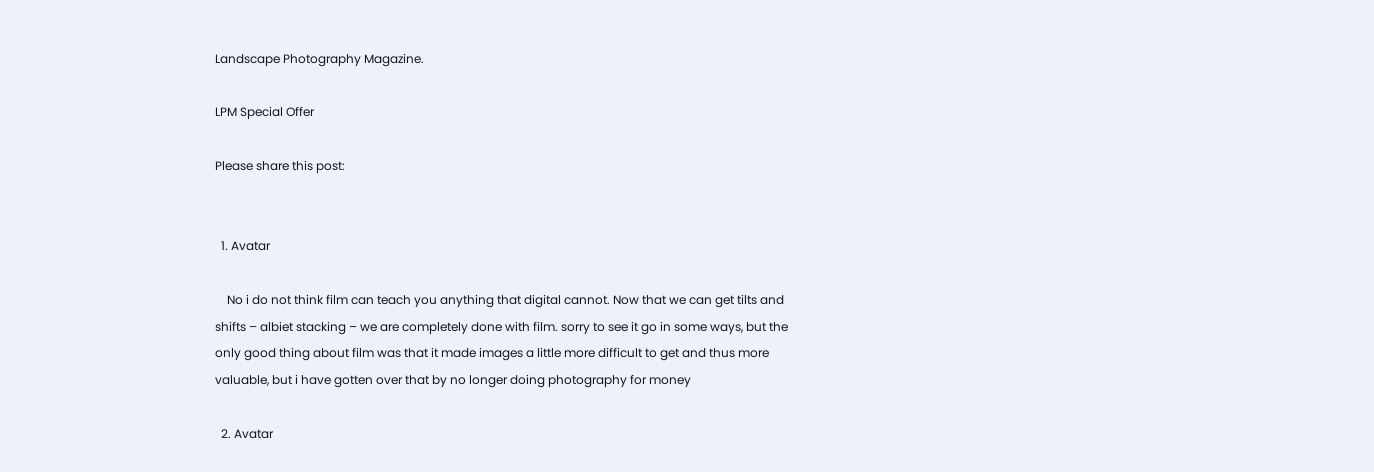Landscape Photography Magazine.

LPM Special Offer

Please share this post:


  1. Avatar

    No i do not think film can teach you anything that digital cannot. Now that we can get tilts and shifts – albiet stacking – we are completely done with film. sorry to see it go in some ways, but the only good thing about film was that it made images a little more difficult to get and thus more valuable, but i have gotten over that by no longer doing photography for money

  2. Avatar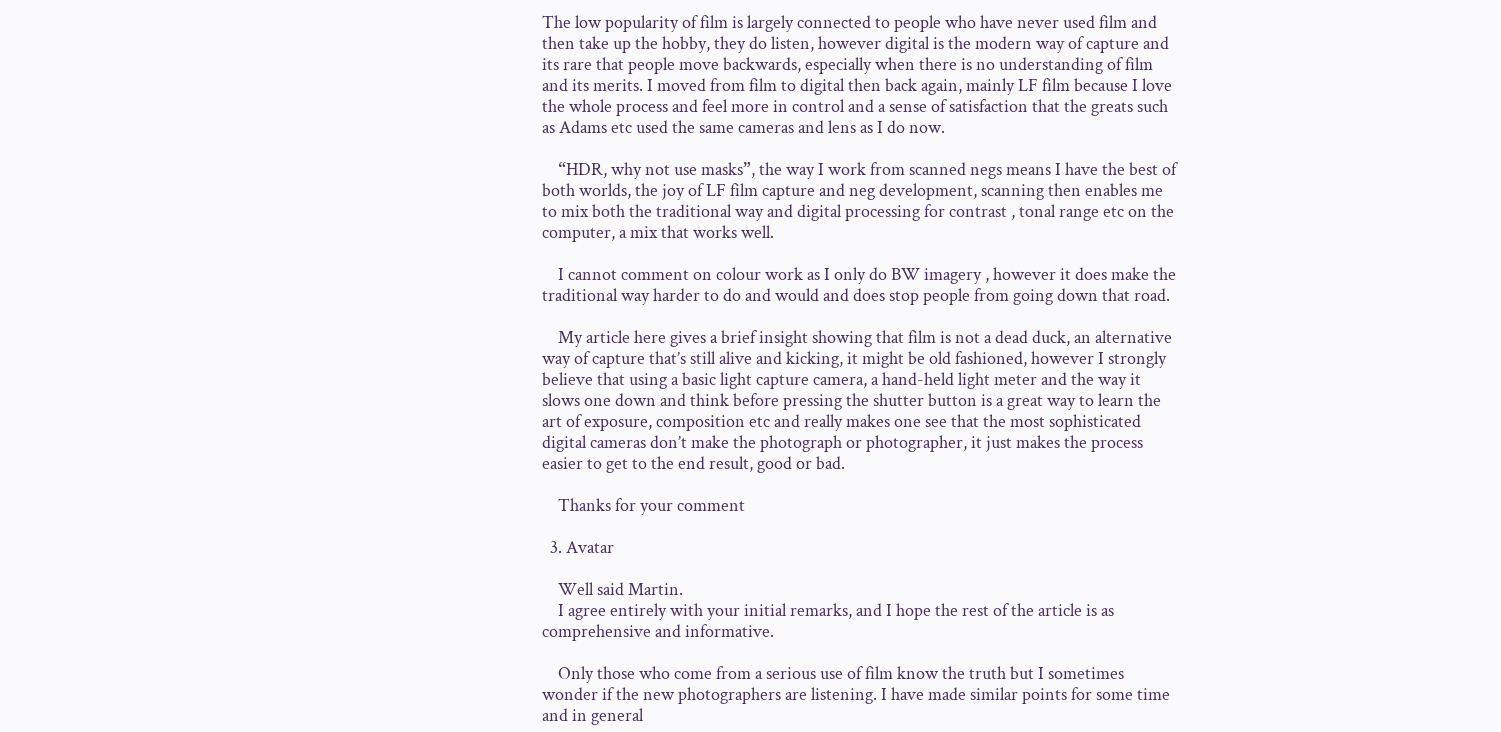The low popularity of film is largely connected to people who have never used film and then take up the hobby, they do listen, however digital is the modern way of capture and its rare that people move backwards, especially when there is no understanding of film and its merits. I moved from film to digital then back again, mainly LF film because I love the whole process and feel more in control and a sense of satisfaction that the greats such as Adams etc used the same cameras and lens as I do now.

    “HDR, why not use masks”, the way I work from scanned negs means I have the best of both worlds, the joy of LF film capture and neg development, scanning then enables me to mix both the traditional way and digital processing for contrast , tonal range etc on the computer, a mix that works well.

    I cannot comment on colour work as I only do BW imagery , however it does make the traditional way harder to do and would and does stop people from going down that road.

    My article here gives a brief insight showing that film is not a dead duck, an alternative way of capture that’s still alive and kicking, it might be old fashioned, however I strongly believe that using a basic light capture camera, a hand-held light meter and the way it slows one down and think before pressing the shutter button is a great way to learn the art of exposure, composition etc and really makes one see that the most sophisticated digital cameras don’t make the photograph or photographer, it just makes the process easier to get to the end result, good or bad.

    Thanks for your comment

  3. Avatar

    Well said Martin.
    I agree entirely with your initial remarks, and I hope the rest of the article is as comprehensive and informative.

    Only those who come from a serious use of film know the truth but I sometimes wonder if the new photographers are listening. I have made similar points for some time and in general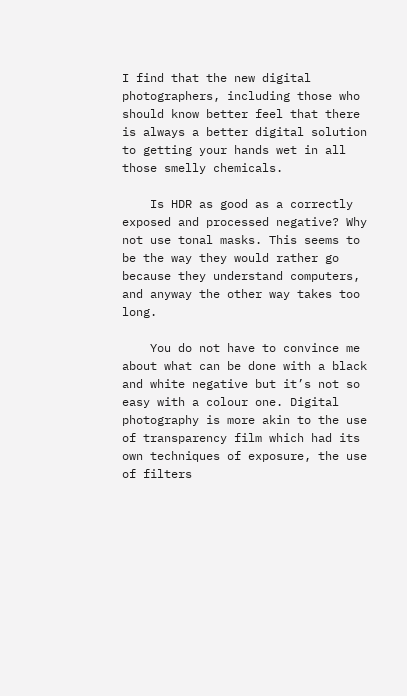I find that the new digital photographers, including those who should know better feel that there is always a better digital solution to getting your hands wet in all those smelly chemicals.

    Is HDR as good as a correctly exposed and processed negative? Why not use tonal masks. This seems to be the way they would rather go because they understand computers, and anyway the other way takes too long.

    You do not have to convince me about what can be done with a black and white negative but it’s not so easy with a colour one. Digital photography is more akin to the use of transparency film which had its own techniques of exposure, the use of filters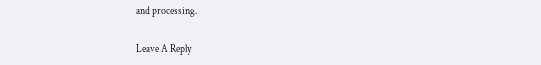and processing.

Leave A Reply